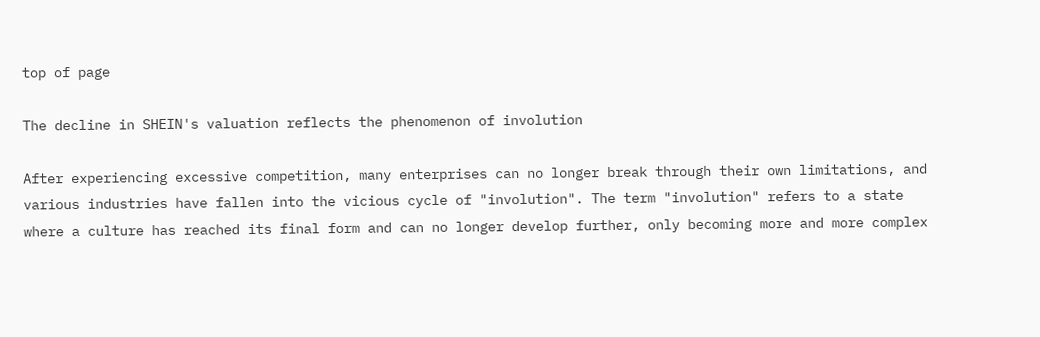top of page

The decline in SHEIN's valuation reflects the phenomenon of involution

After experiencing excessive competition, many enterprises can no longer break through their own limitations, and various industries have fallen into the vicious cycle of "involution". The term "involution" refers to a state where a culture has reached its final form and can no longer develop further, only becoming more and more complex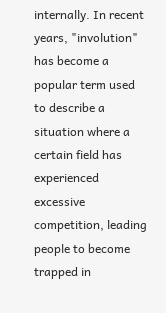internally. In recent years, "involution" has become a popular term used to describe a situation where a certain field has experienced excessive competition, leading people to become trapped in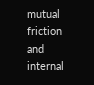mutual friction and internal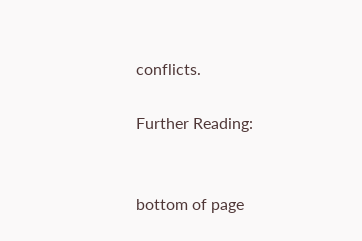conflicts.

Further Reading:


bottom of page